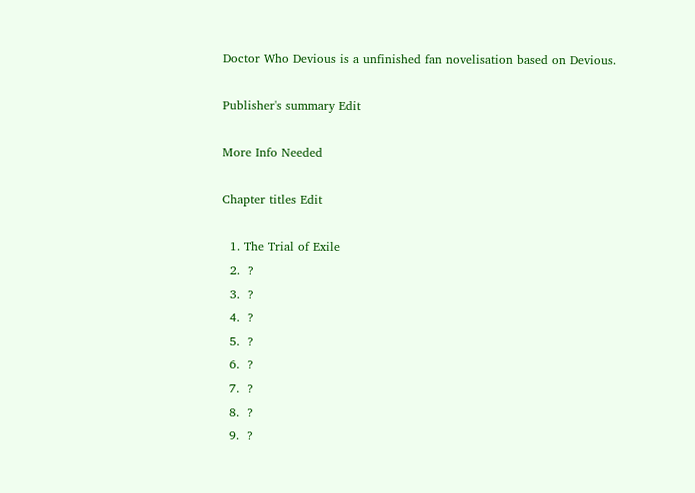Doctor Who Devious is a unfinished fan novelisation based on Devious.

Publisher's summary Edit

More Info Needed

Chapter titles Edit

  1. The Trial of Exile
  2.  ?
  3.  ?
  4.  ?
  5.  ?
  6.  ?
  7.  ?
  8.  ?
  9.  ?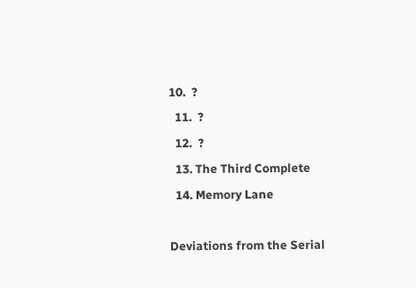10.  ?
  11.  ?
  12.  ?
  13. The Third Complete
  14. Memory Lane

Deviations from the Serial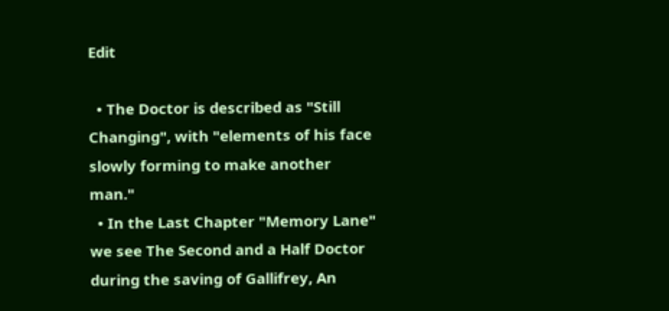Edit

  • The Doctor is described as "Still Changing", with "elements of his face slowly forming to make another man."
  • In the Last Chapter "Memory Lane" we see The Second and a Half Doctor during the saving of Gallifrey, An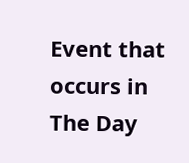Event that occurs in The Day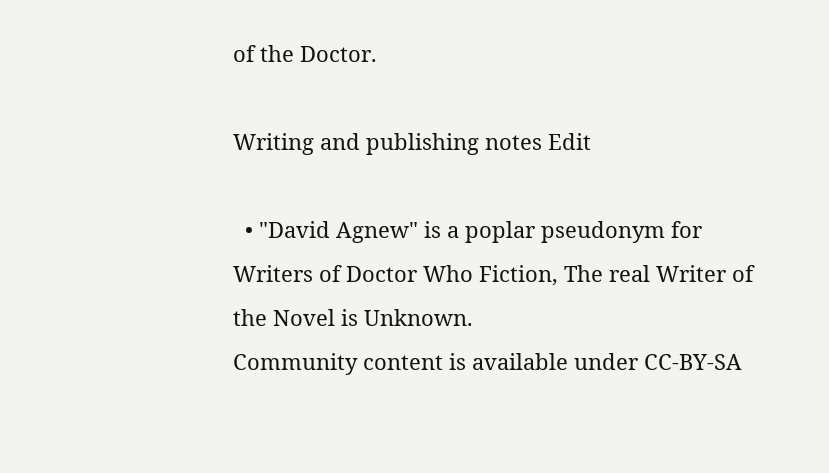of the Doctor.

Writing and publishing notes Edit

  • "David Agnew" is a poplar pseudonym for Writers of Doctor Who Fiction, The real Writer of the Novel is Unknown.
Community content is available under CC-BY-SA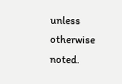unless otherwise noted.